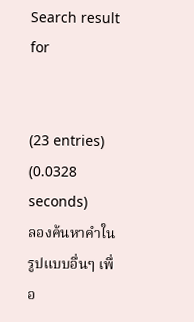Search result for


(23 entries)
(0.0328 seconds)
ลองค้นหาคำในรูปแบบอื่นๆ เพื่อ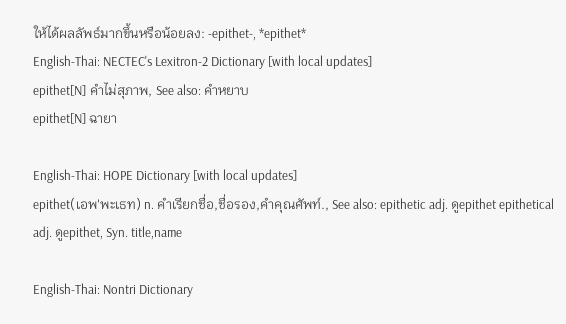ให้ได้ผลลัพธ์มากขึ้นหรือน้อยลง: -epithet-, *epithet*
English-Thai: NECTEC's Lexitron-2 Dictionary [with local updates]
epithet[N] คำไม่สุภาพ, See also: คำหยาบ
epithet[N] ฉายา

English-Thai: HOPE Dictionary [with local updates]
epithet(เอพ'พะเธท) n. คำเรียกชื่อ,ชื่อรอง,คำคุณศัพท์., See also: epithetic adj. ดูepithet epithetical adj. ดูepithet, Syn. title,name

English-Thai: Nontri Dictionary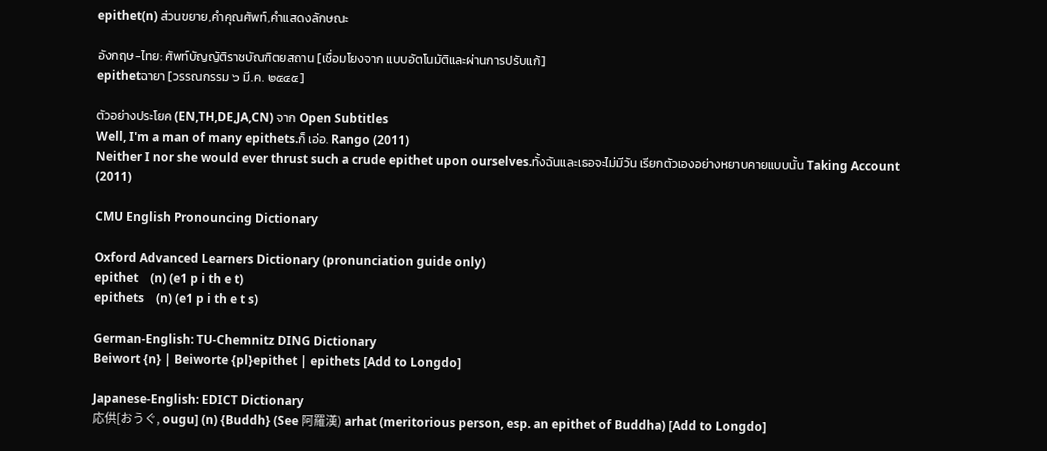epithet(n) ส่วนขยาย,คำคุณศัพท์,คำแสดงลักษณะ

อังกฤษ-ไทย: ศัพท์บัญญัติราชบัณฑิตยสถาน [เชื่อมโยงจาก แบบอัตโนมัติและผ่านการปรับแก้]
epithetฉายา [วรรณกรรม ๖ มี.ค. ๒๕๔๕]

ตัวอย่างประโยค (EN,TH,DE,JA,CN) จาก Open Subtitles
Well, I'm a man of many epithets.ก็ เอ่อ. Rango (2011)
Neither I nor she would ever thrust such a crude epithet upon ourselves.ทั้งฉันและเธอจะไม่มีวัน เรียกตัวเองอย่างหยาบคายแบบนั้น Taking Account (2011)

CMU English Pronouncing Dictionary

Oxford Advanced Learners Dictionary (pronunciation guide only)
epithet    (n) (e1 p i th e t)
epithets    (n) (e1 p i th e t s)

German-English: TU-Chemnitz DING Dictionary
Beiwort {n} | Beiworte {pl}epithet | epithets [Add to Longdo]

Japanese-English: EDICT Dictionary
応供[おうぐ, ougu] (n) {Buddh} (See 阿羅漢) arhat (meritorious person, esp. an epithet of Buddha) [Add to Longdo]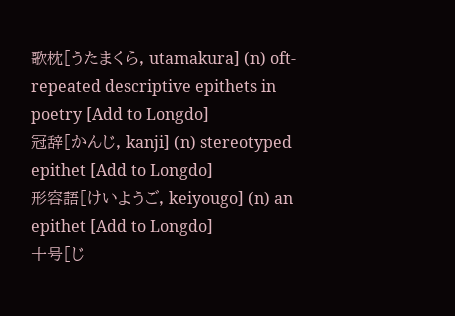歌枕[うたまくら, utamakura] (n) oft-repeated descriptive epithets in poetry [Add to Longdo]
冠辞[かんじ, kanji] (n) stereotyped epithet [Add to Longdo]
形容語[けいようご, keiyougo] (n) an epithet [Add to Longdo]
十号[じ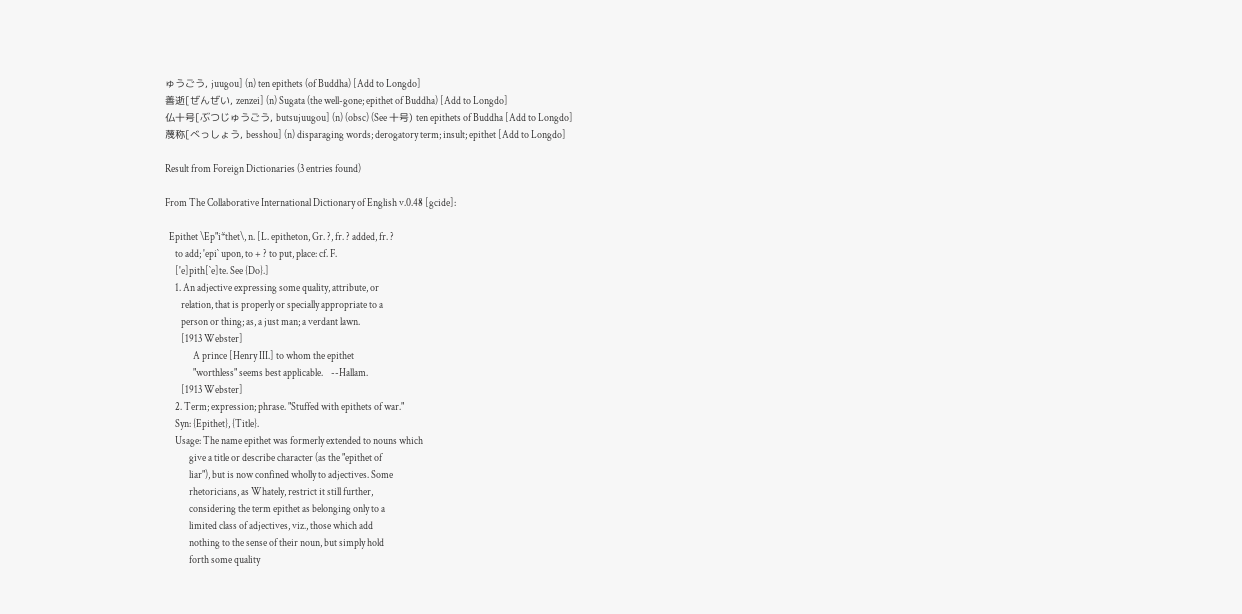ゅうごう, juugou] (n) ten epithets (of Buddha) [Add to Longdo]
善逝[ぜんぜい, zenzei] (n) Sugata (the well-gone; epithet of Buddha) [Add to Longdo]
仏十号[ぶつじゅうごう, butsujuugou] (n) (obsc) (See 十号) ten epithets of Buddha [Add to Longdo]
蔑称[べっしょう, besshou] (n) disparaging words; derogatory term; insult; epithet [Add to Longdo]

Result from Foreign Dictionaries (3 entries found)

From The Collaborative International Dictionary of English v.0.48 [gcide]:

  Epithet \Ep"i*thet\, n. [L. epitheton, Gr. ?, fr. ? added, fr. ?
     to add; 'epi` upon, to + ? to put, place: cf. F.
     ['e]pith[`e]te. See {Do}.]
     1. An adjective expressing some quality, attribute, or
        relation, that is properly or specially appropriate to a
        person or thing; as, a just man; a verdant lawn.
        [1913 Webster]
              A prince [Henry III.] to whom the epithet
              "worthless" seems best applicable.    --Hallam.
        [1913 Webster]
     2. Term; expression; phrase. "Stuffed with epithets of war."
     Syn: {Epithet}, {Title}.
     Usage: The name epithet was formerly extended to nouns which
            give a title or describe character (as the "epithet of
            liar"), but is now confined wholly to adjectives. Some
            rhetoricians, as Whately, restrict it still further,
            considering the term epithet as belonging only to a
            limited class of adjectives, viz., those which add
            nothing to the sense of their noun, but simply hold
            forth some quality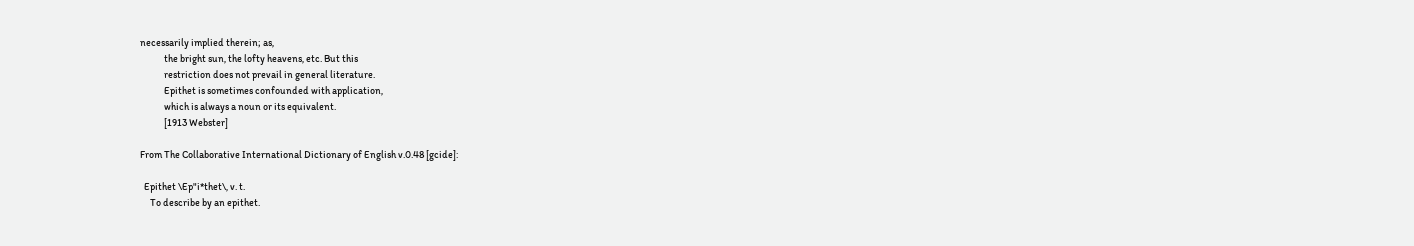necessarily implied therein; as,
            the bright sun, the lofty heavens, etc. But this
            restriction does not prevail in general literature.
            Epithet is sometimes confounded with application,
            which is always a noun or its equivalent.
            [1913 Webster]

From The Collaborative International Dictionary of English v.0.48 [gcide]:

  Epithet \Ep"i*thet\, v. t.
     To describe by an epithet.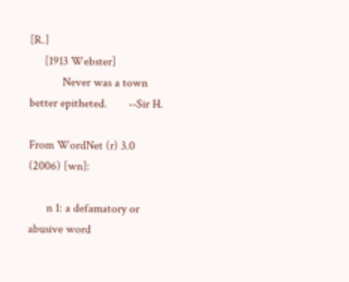[R.]
     [1913 Webster]
           Never was a town better epitheted.       --Sir H.

From WordNet (r) 3.0 (2006) [wn]:

      n 1: a defamatory or abusive word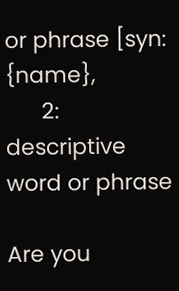or phrase [syn: {name},
      2: descriptive word or phrase

Are you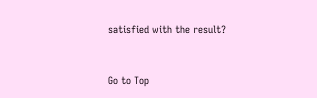satisfied with the result?


Go to Top